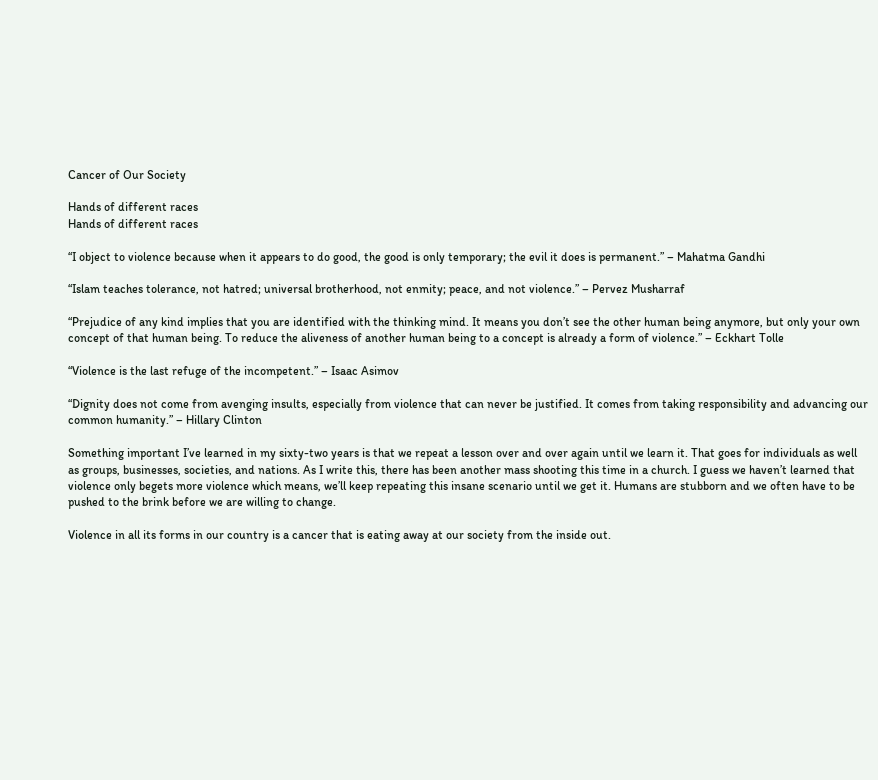Cancer of Our Society

Hands of different races
Hands of different races

“I object to violence because when it appears to do good, the good is only temporary; the evil it does is permanent.” – Mahatma Gandhi

“Islam teaches tolerance, not hatred; universal brotherhood, not enmity; peace, and not violence.” – Pervez Musharraf

“Prejudice of any kind implies that you are identified with the thinking mind. It means you don’t see the other human being anymore, but only your own concept of that human being. To reduce the aliveness of another human being to a concept is already a form of violence.” – Eckhart Tolle

“Violence is the last refuge of the incompetent.” – Isaac Asimov

“Dignity does not come from avenging insults, especially from violence that can never be justified. It comes from taking responsibility and advancing our common humanity.” – Hillary Clinton

Something important I’ve learned in my sixty-two years is that we repeat a lesson over and over again until we learn it. That goes for individuals as well as groups, businesses, societies, and nations. As I write this, there has been another mass shooting this time in a church. I guess we haven’t learned that violence only begets more violence which means, we’ll keep repeating this insane scenario until we get it. Humans are stubborn and we often have to be pushed to the brink before we are willing to change.

Violence in all its forms in our country is a cancer that is eating away at our society from the inside out.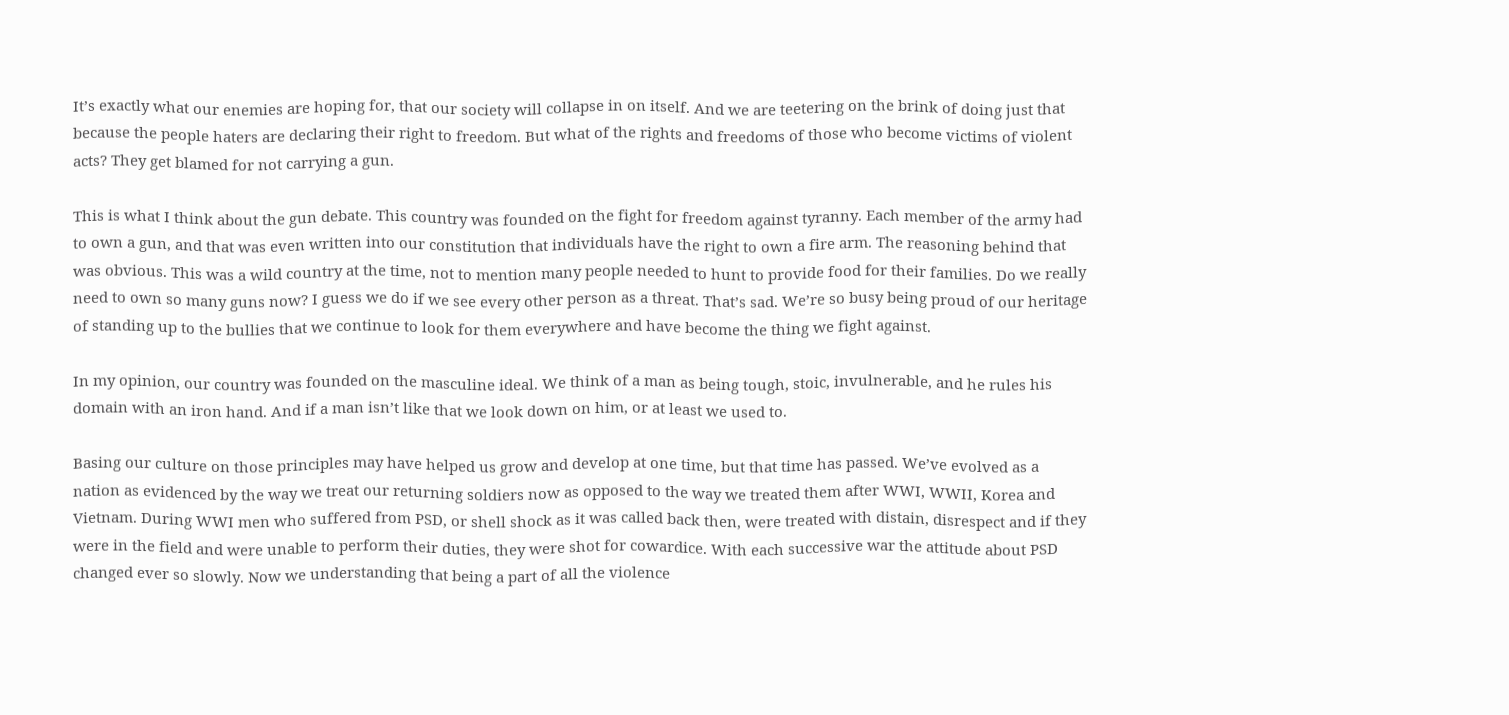It’s exactly what our enemies are hoping for, that our society will collapse in on itself. And we are teetering on the brink of doing just that because the people haters are declaring their right to freedom. But what of the rights and freedoms of those who become victims of violent acts? They get blamed for not carrying a gun.

This is what I think about the gun debate. This country was founded on the fight for freedom against tyranny. Each member of the army had to own a gun, and that was even written into our constitution that individuals have the right to own a fire arm. The reasoning behind that was obvious. This was a wild country at the time, not to mention many people needed to hunt to provide food for their families. Do we really need to own so many guns now? I guess we do if we see every other person as a threat. That’s sad. We’re so busy being proud of our heritage of standing up to the bullies that we continue to look for them everywhere and have become the thing we fight against.

In my opinion, our country was founded on the masculine ideal. We think of a man as being tough, stoic, invulnerable, and he rules his domain with an iron hand. And if a man isn’t like that we look down on him, or at least we used to.

Basing our culture on those principles may have helped us grow and develop at one time, but that time has passed. We’ve evolved as a nation as evidenced by the way we treat our returning soldiers now as opposed to the way we treated them after WWI, WWII, Korea and Vietnam. During WWI men who suffered from PSD, or shell shock as it was called back then, were treated with distain, disrespect and if they were in the field and were unable to perform their duties, they were shot for cowardice. With each successive war the attitude about PSD changed ever so slowly. Now we understanding that being a part of all the violence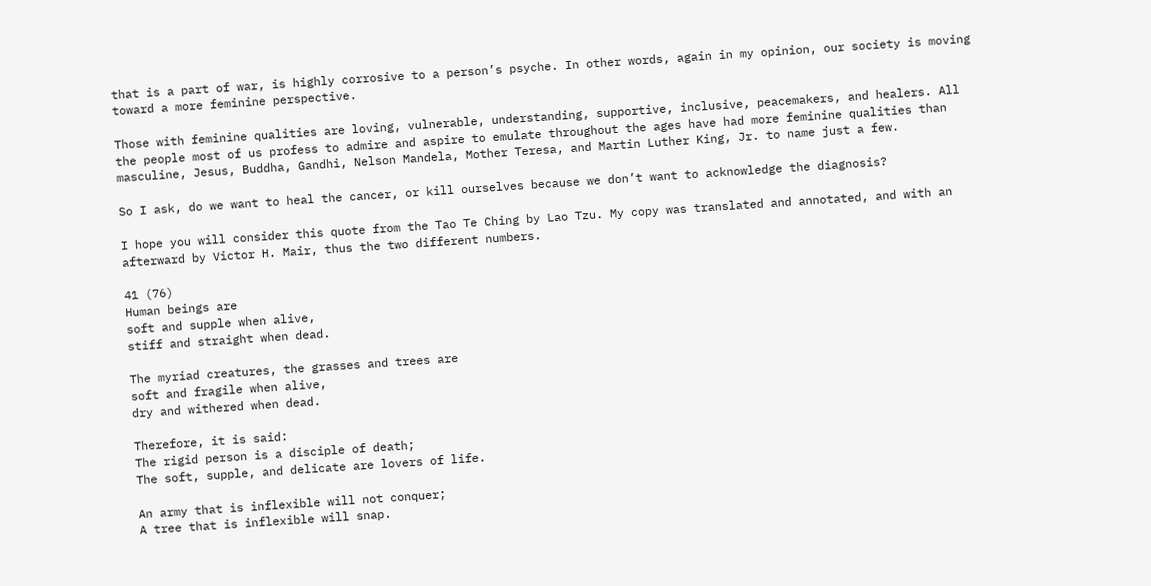that is a part of war, is highly corrosive to a person’s psyche. In other words, again in my opinion, our society is moving toward a more feminine perspective.

Those with feminine qualities are loving, vulnerable, understanding, supportive, inclusive, peacemakers, and healers. All the people most of us profess to admire and aspire to emulate throughout the ages have had more feminine qualities than masculine, Jesus, Buddha, Gandhi, Nelson Mandela, Mother Teresa, and Martin Luther King, Jr. to name just a few.

So I ask, do we want to heal the cancer, or kill ourselves because we don’t want to acknowledge the diagnosis?

I hope you will consider this quote from the Tao Te Ching by Lao Tzu. My copy was translated and annotated, and with an afterward by Victor H. Mair, thus the two different numbers.

41 (76)
Human beings are
soft and supple when alive,
stiff and straight when dead.

The myriad creatures, the grasses and trees are
soft and fragile when alive,
dry and withered when dead.

Therefore, it is said:
The rigid person is a disciple of death;
The soft, supple, and delicate are lovers of life.

An army that is inflexible will not conquer;
A tree that is inflexible will snap.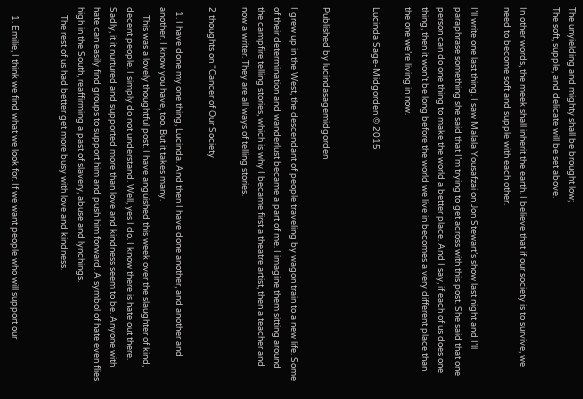The unyielding and mighty shall be brought low;
The soft, supple, and delicate will be set above.

In other words, the meek shall inherit the earth. I believe that if our society is to survive, we need to become soft and supple with each other.

I’ll write one last thing. I saw Malala Yousafzai on Jon Stewart’s show last night and I’ll paraphrase something she said that I’m trying to get across with this post. She said that one person can do one thing to make the world a better place. And I say, if each of us does one thing, then it won’t be long before the world we live in becomes a very different place than the one we’re living in now.

Lucinda Sage-Midgorden © 2015


Published by lucindasagemidgorden

I grew up in the West, the descendant of people traveling by wagon train to a new life. Some of their determination and wanderlust became a part of me. I imagine them sitting around the campfire telling stories, which is why I became first a theatre artist, then a teacher and now a writer. They are all ways of telling stories.

2 thoughts on “Cancer of Our Society

  1. I have done my one thing, Lucinda. And then I have done another, and another and another. I know you have, too. But it takes many.
    This was a lovely thoughtful post. I have anguished this week over the slaughter of kind, decent people. I simply do not understand. Well, yes I do. I know there is hate out there. Sadly, it it nurtured and supported more than love and kindness seem to be. Anyone with hate can easily find groups to support him and push him forward. A symbol of hate even flies high in the South, reaffirming a past of slavery, abuse and lynchings.
    The rest of us had better get more busy with love and kindness.


    1. Emilie, I think we find what we look for. If we want people who will support our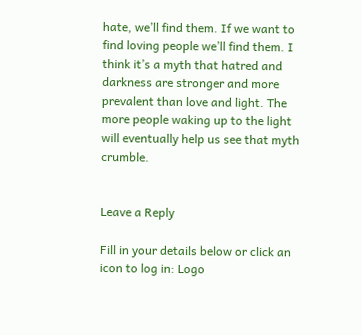hate, we’ll find them. If we want to find loving people we’ll find them. I think it’s a myth that hatred and darkness are stronger and more prevalent than love and light. The more people waking up to the light will eventually help us see that myth crumble.


Leave a Reply

Fill in your details below or click an icon to log in: Logo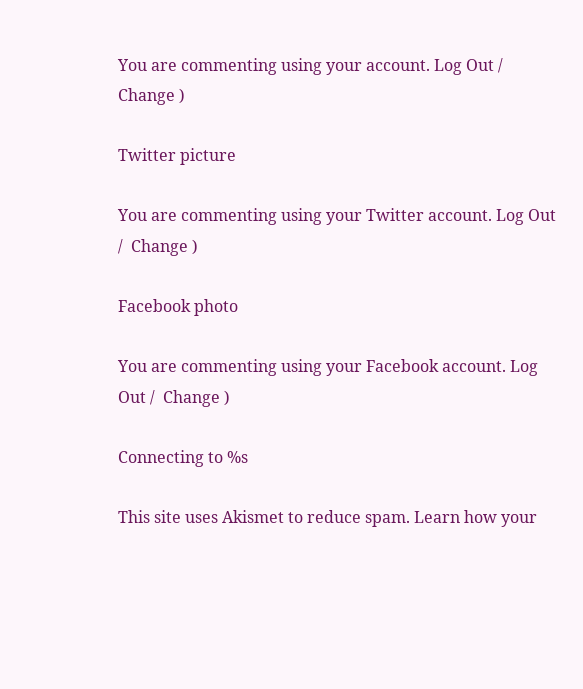You are commenting using your account. Log Out /  Change )

Twitter picture

You are commenting using your Twitter account. Log Out /  Change )

Facebook photo

You are commenting using your Facebook account. Log Out /  Change )

Connecting to %s

This site uses Akismet to reduce spam. Learn how your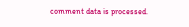comment data is processed.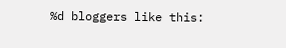%d bloggers like this: